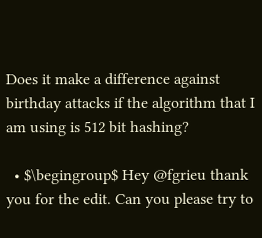Does it make a difference against birthday attacks if the algorithm that I am using is 512 bit hashing?

  • $\begingroup$ Hey @fgrieu thank you for the edit. Can you please try to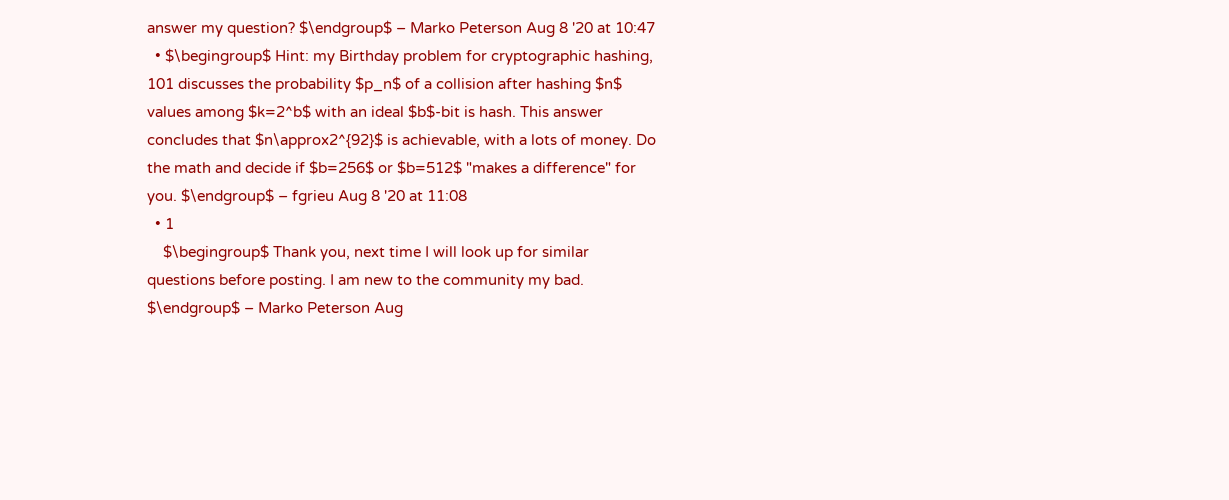answer my question? $\endgroup$ – Marko Peterson Aug 8 '20 at 10:47
  • $\begingroup$ Hint: my Birthday problem for cryptographic hashing, 101 discusses the probability $p_n$ of a collision after hashing $n$ values among $k=2^b$ with an ideal $b$-bit is hash. This answer concludes that $n\approx2^{92}$ is achievable, with a lots of money. Do the math and decide if $b=256$ or $b=512$ "makes a difference" for you. $\endgroup$ – fgrieu Aug 8 '20 at 11:08
  • 1
    $\begingroup$ Thank you, next time I will look up for similar questions before posting. I am new to the community my bad. $\endgroup$ – Marko Peterson Aug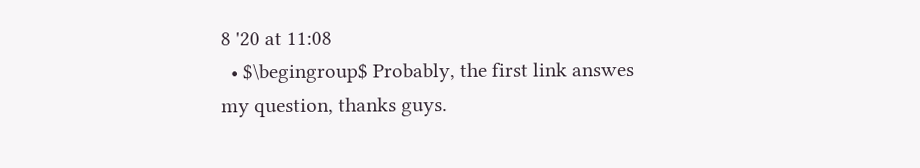8 '20 at 11:08
  • $\begingroup$ Probably, the first link answes my question, thanks guys.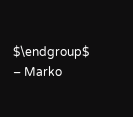$\endgroup$ – Marko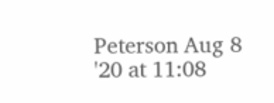Peterson Aug 8 '20 at 11:08